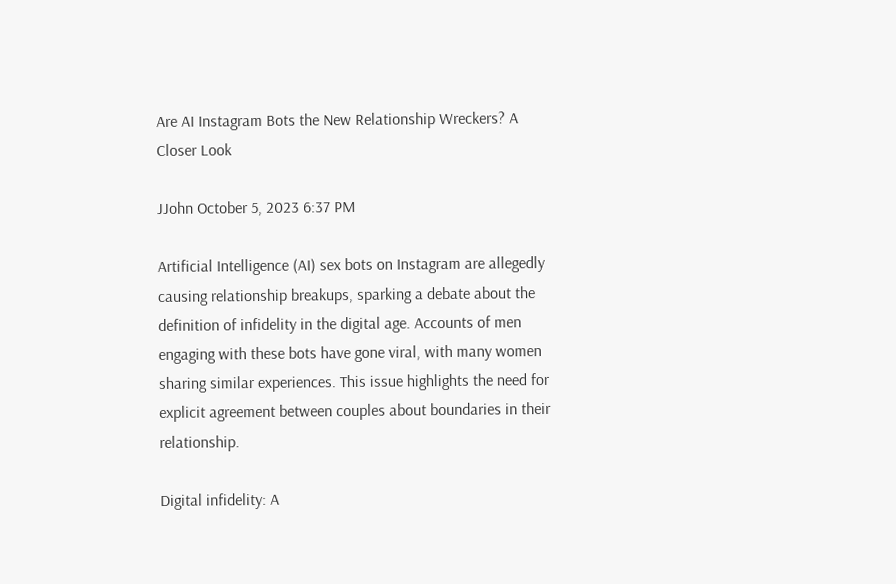Are AI Instagram Bots the New Relationship Wreckers? A Closer Look

JJohn October 5, 2023 6:37 PM

Artificial Intelligence (AI) sex bots on Instagram are allegedly causing relationship breakups, sparking a debate about the definition of infidelity in the digital age. Accounts of men engaging with these bots have gone viral, with many women sharing similar experiences. This issue highlights the need for explicit agreement between couples about boundaries in their relationship.

Digital infidelity: A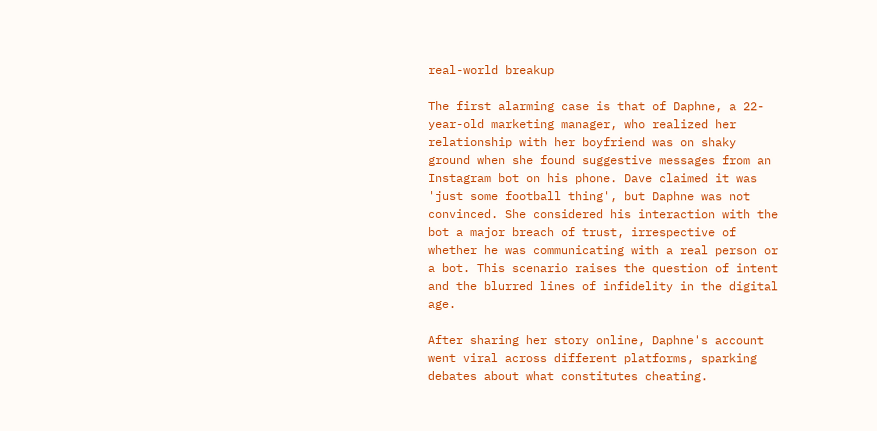real-world breakup

The first alarming case is that of Daphne, a 22-year-old marketing manager, who realized her relationship with her boyfriend was on shaky ground when she found suggestive messages from an Instagram bot on his phone. Dave claimed it was 'just some football thing', but Daphne was not convinced. She considered his interaction with the bot a major breach of trust, irrespective of whether he was communicating with a real person or a bot. This scenario raises the question of intent and the blurred lines of infidelity in the digital age.

After sharing her story online, Daphne's account went viral across different platforms, sparking debates about what constitutes cheating.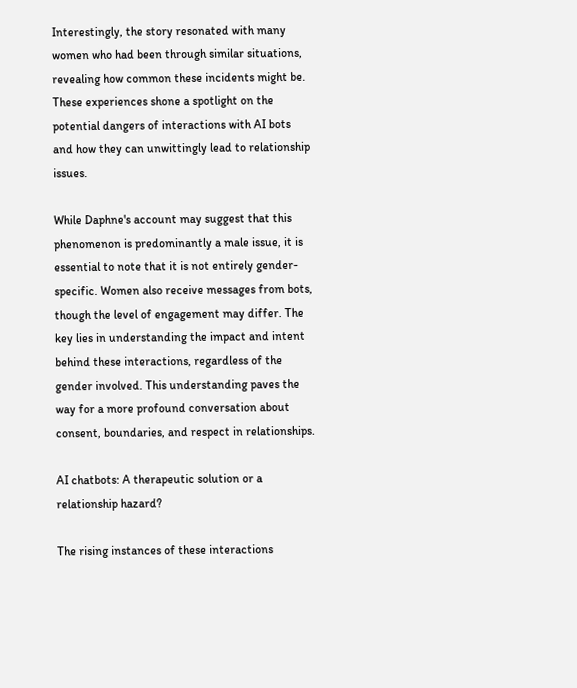Interestingly, the story resonated with many women who had been through similar situations, revealing how common these incidents might be. These experiences shone a spotlight on the potential dangers of interactions with AI bots and how they can unwittingly lead to relationship issues.

While Daphne's account may suggest that this phenomenon is predominantly a male issue, it is essential to note that it is not entirely gender-specific. Women also receive messages from bots, though the level of engagement may differ. The key lies in understanding the impact and intent behind these interactions, regardless of the gender involved. This understanding paves the way for a more profound conversation about consent, boundaries, and respect in relationships.

AI chatbots: A therapeutic solution or a relationship hazard?

The rising instances of these interactions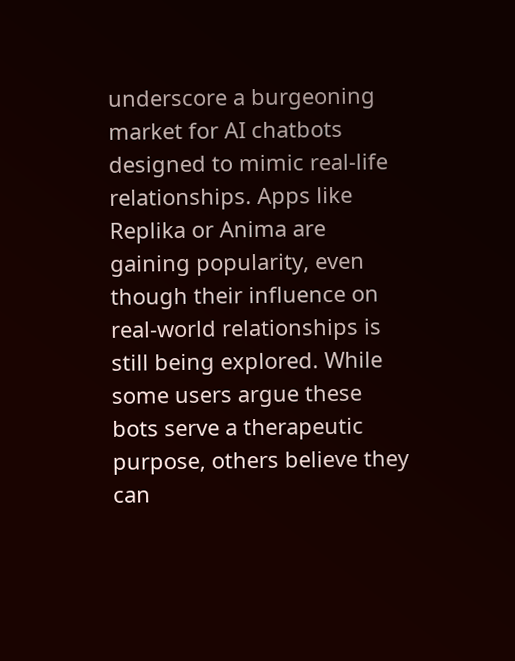underscore a burgeoning market for AI chatbots designed to mimic real-life relationships. Apps like Replika or Anima are gaining popularity, even though their influence on real-world relationships is still being explored. While some users argue these bots serve a therapeutic purpose, others believe they can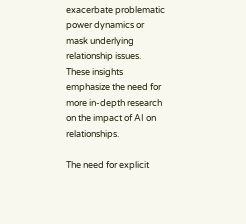exacerbate problematic power dynamics or mask underlying relationship issues. These insights emphasize the need for more in-depth research on the impact of AI on relationships.

The need for explicit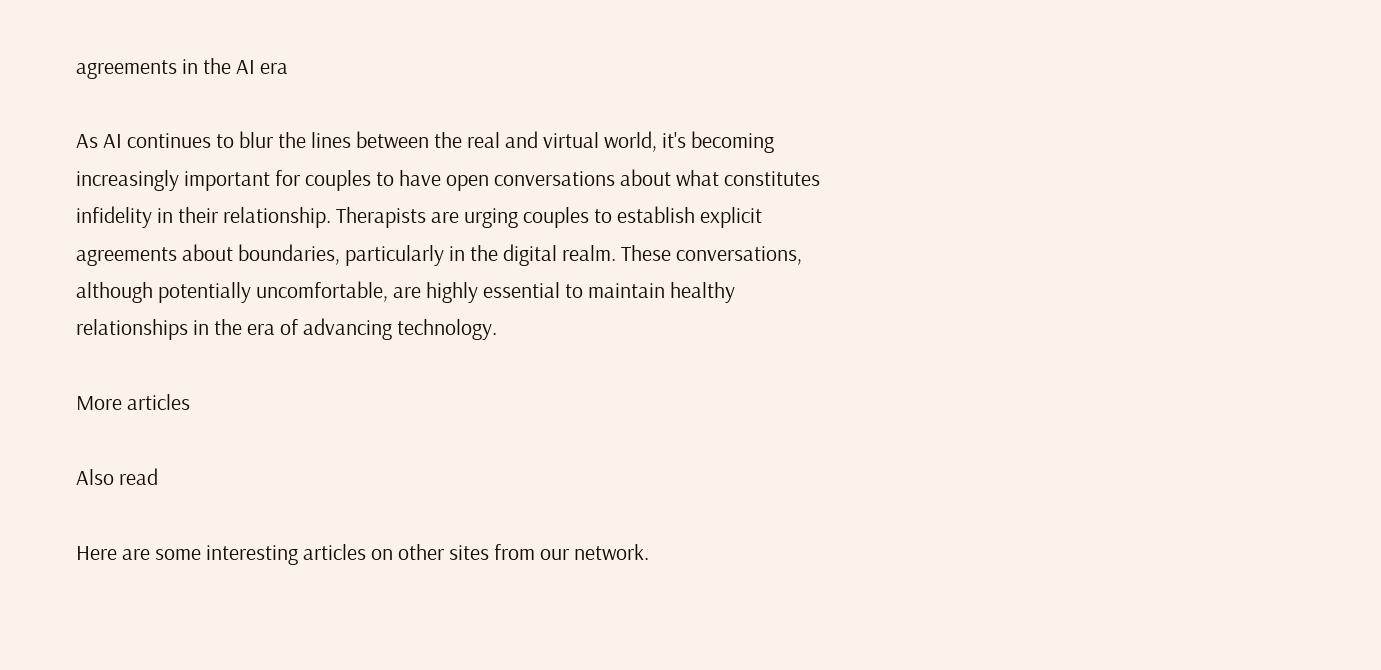agreements in the AI era

As AI continues to blur the lines between the real and virtual world, it's becoming increasingly important for couples to have open conversations about what constitutes infidelity in their relationship. Therapists are urging couples to establish explicit agreements about boundaries, particularly in the digital realm. These conversations, although potentially uncomfortable, are highly essential to maintain healthy relationships in the era of advancing technology.

More articles

Also read

Here are some interesting articles on other sites from our network.